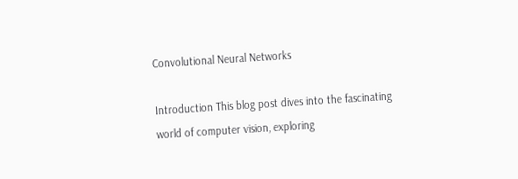Convolutional Neural Networks

Introduction This blog post dives into the fascinating world of computer vision, exploring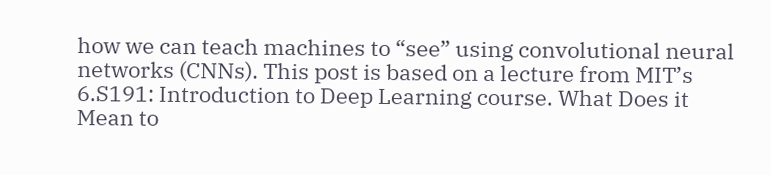how we can teach machines to “see” using convolutional neural networks (CNNs). This post is based on a lecture from MIT’s 6.S191: Introduction to Deep Learning course. What Does it Mean to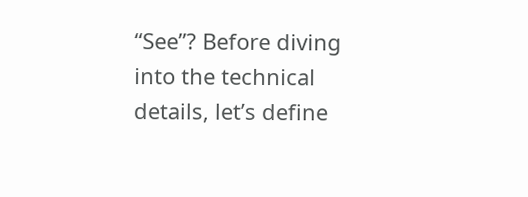“See”? Before diving into the technical details, let’s define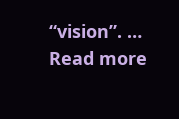“vision”. … Read more